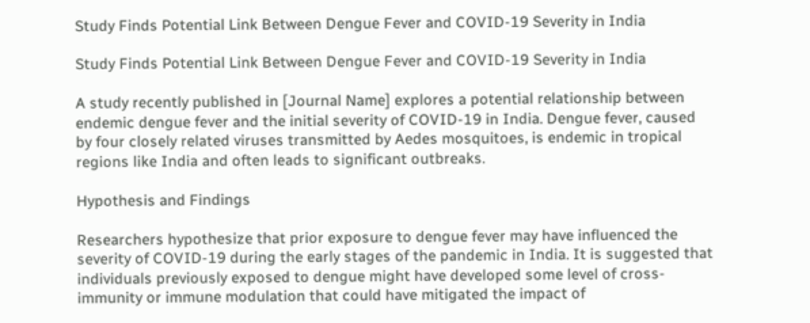Study Finds Potential Link Between Dengue Fever and COVID-19 Severity in India

Study Finds Potential Link Between Dengue Fever and COVID-19 Severity in India

A study recently published in [Journal Name] explores a potential relationship between endemic dengue fever and the initial severity of COVID-19 in India. Dengue fever, caused by four closely related viruses transmitted by Aedes mosquitoes, is endemic in tropical regions like India and often leads to significant outbreaks.

Hypothesis and Findings

Researchers hypothesize that prior exposure to dengue fever may have influenced the severity of COVID-19 during the early stages of the pandemic in India. It is suggested that individuals previously exposed to dengue might have developed some level of cross-immunity or immune modulation that could have mitigated the impact of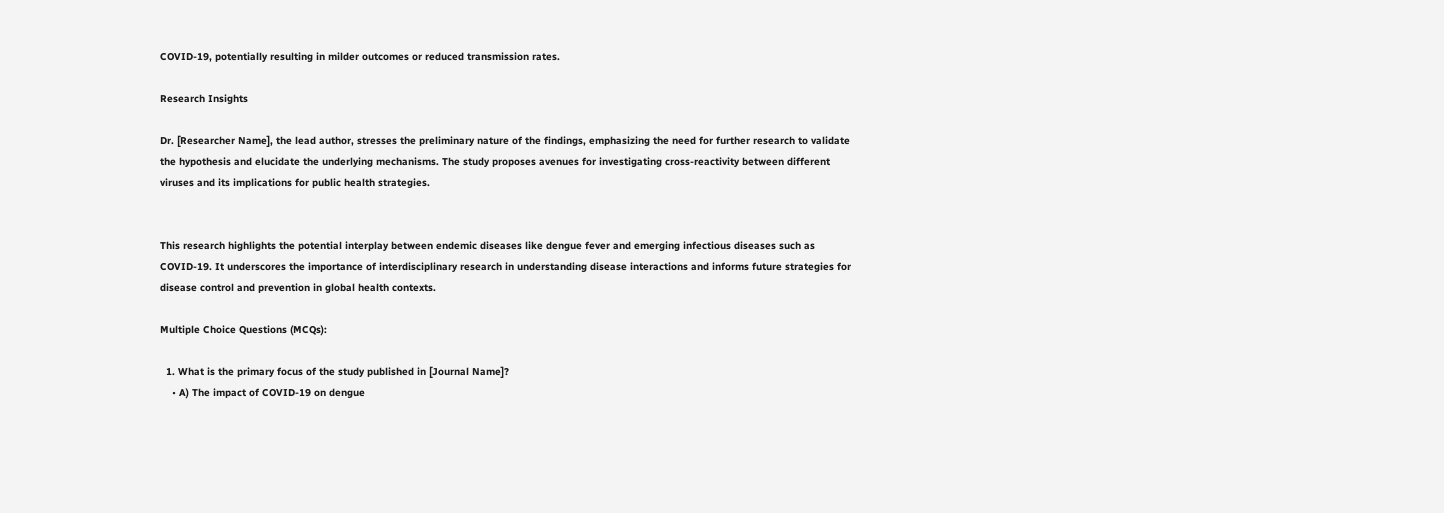COVID-19, potentially resulting in milder outcomes or reduced transmission rates.

Research Insights

Dr. [Researcher Name], the lead author, stresses the preliminary nature of the findings, emphasizing the need for further research to validate the hypothesis and elucidate the underlying mechanisms. The study proposes avenues for investigating cross-reactivity between different viruses and its implications for public health strategies.


This research highlights the potential interplay between endemic diseases like dengue fever and emerging infectious diseases such as COVID-19. It underscores the importance of interdisciplinary research in understanding disease interactions and informs future strategies for disease control and prevention in global health contexts.

Multiple Choice Questions (MCQs):

  1. What is the primary focus of the study published in [Journal Name]?
    • A) The impact of COVID-19 on dengue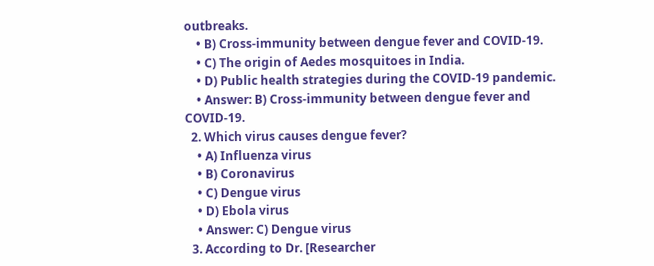outbreaks.
    • B) Cross-immunity between dengue fever and COVID-19.
    • C) The origin of Aedes mosquitoes in India.
    • D) Public health strategies during the COVID-19 pandemic.
    • Answer: B) Cross-immunity between dengue fever and COVID-19.
  2. Which virus causes dengue fever?
    • A) Influenza virus
    • B) Coronavirus
    • C) Dengue virus
    • D) Ebola virus
    • Answer: C) Dengue virus
  3. According to Dr. [Researcher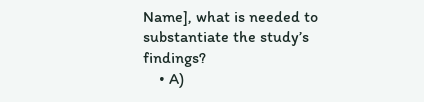Name], what is needed to substantiate the study’s findings?
    • A)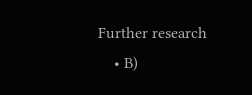Further research
    • B)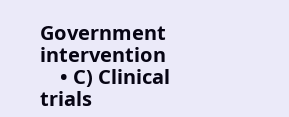Government intervention
    • C) Clinical trials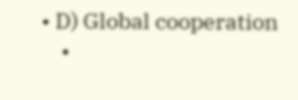• D) Global cooperation
    •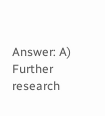Answer: A) Further research